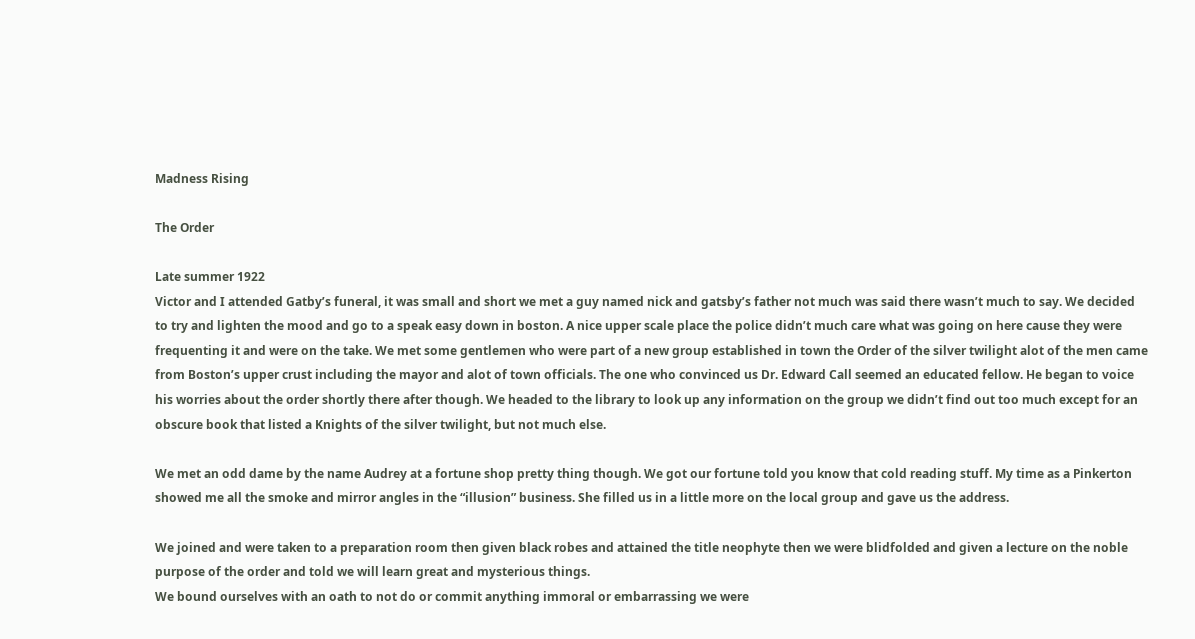Madness Rising

The Order

Late summer 1922
Victor and I attended Gatby’s funeral, it was small and short we met a guy named nick and gatsby’s father not much was said there wasn’t much to say. We decided to try and lighten the mood and go to a speak easy down in boston. A nice upper scale place the police didn’t much care what was going on here cause they were frequenting it and were on the take. We met some gentlemen who were part of a new group established in town the Order of the silver twilight alot of the men came from Boston’s upper crust including the mayor and alot of town officials. The one who convinced us Dr. Edward Call seemed an educated fellow. He began to voice his worries about the order shortly there after though. We headed to the library to look up any information on the group we didn’t find out too much except for an obscure book that listed a Knights of the silver twilight, but not much else.

We met an odd dame by the name Audrey at a fortune shop pretty thing though. We got our fortune told you know that cold reading stuff. My time as a Pinkerton showed me all the smoke and mirror angles in the “illusion” business. She filled us in a little more on the local group and gave us the address.

We joined and were taken to a preparation room then given black robes and attained the title neophyte then we were blidfolded and given a lecture on the noble purpose of the order and told we will learn great and mysterious things.
We bound ourselves with an oath to not do or commit anything immoral or embarrassing we were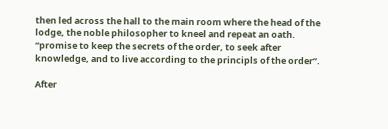then led across the hall to the main room where the head of the lodge, the noble philosopher to kneel and repeat an oath.
“promise to keep the secrets of the order, to seek after knowledge, and to live according to the principls of the order”.

After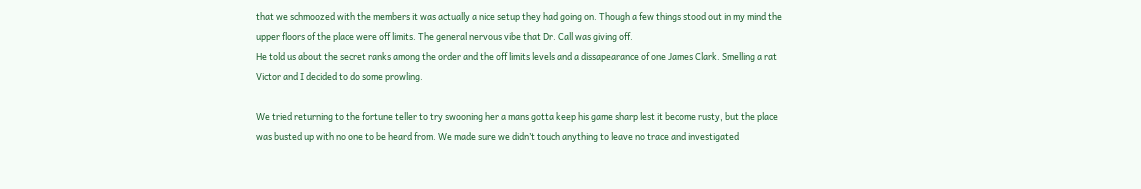that we schmoozed with the members it was actually a nice setup they had going on. Though a few things stood out in my mind the upper floors of the place were off limits. The general nervous vibe that Dr. Call was giving off.
He told us about the secret ranks among the order and the off limits levels and a dissapearance of one James Clark. Smelling a rat Victor and I decided to do some prowling.

We tried returning to the fortune teller to try swooning her a mans gotta keep his game sharp lest it become rusty, but the place was busted up with no one to be heard from. We made sure we didn’t touch anything to leave no trace and investigated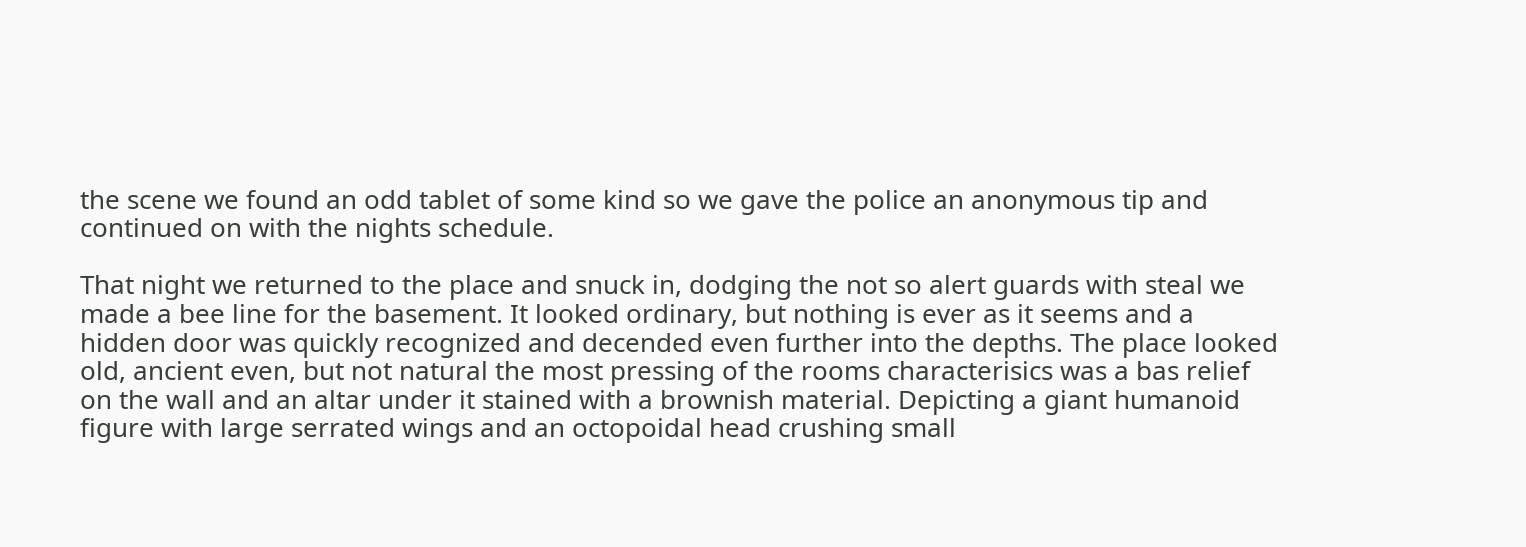the scene we found an odd tablet of some kind so we gave the police an anonymous tip and continued on with the nights schedule.

That night we returned to the place and snuck in, dodging the not so alert guards with steal we made a bee line for the basement. It looked ordinary, but nothing is ever as it seems and a hidden door was quickly recognized and decended even further into the depths. The place looked old, ancient even, but not natural the most pressing of the rooms characterisics was a bas relief on the wall and an altar under it stained with a brownish material. Depicting a giant humanoid figure with large serrated wings and an octopoidal head crushing small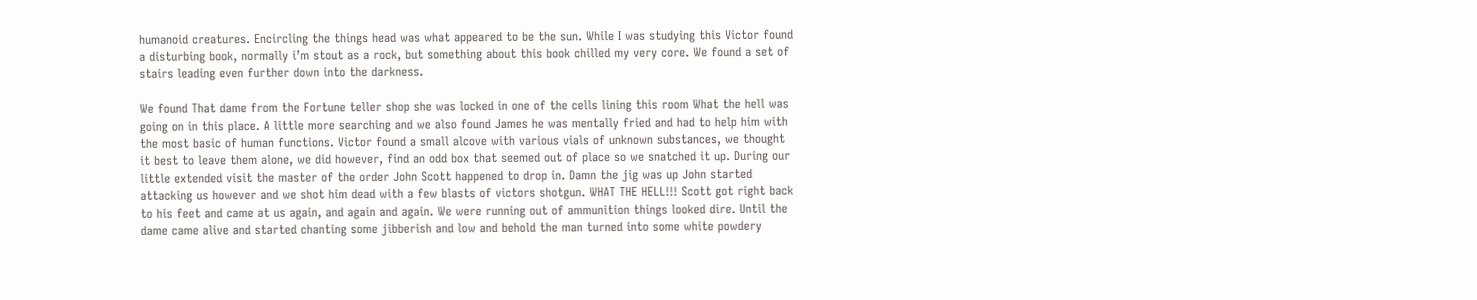humanoid creatures. Encircling the things head was what appeared to be the sun. While I was studying this Victor found a disturbing book, normally i’m stout as a rock, but something about this book chilled my very core. We found a set of stairs leading even further down into the darkness.

We found That dame from the Fortune teller shop she was locked in one of the cells lining this room What the hell was going on in this place. A little more searching and we also found James he was mentally fried and had to help him with the most basic of human functions. Victor found a small alcove with various vials of unknown substances, we thought it best to leave them alone, we did however, find an odd box that seemed out of place so we snatched it up. During our little extended visit the master of the order John Scott happened to drop in. Damn the jig was up John started attacking us however and we shot him dead with a few blasts of victors shotgun. WHAT THE HELL!!! Scott got right back to his feet and came at us again, and again and again. We were running out of ammunition things looked dire. Until the dame came alive and started chanting some jibberish and low and behold the man turned into some white powdery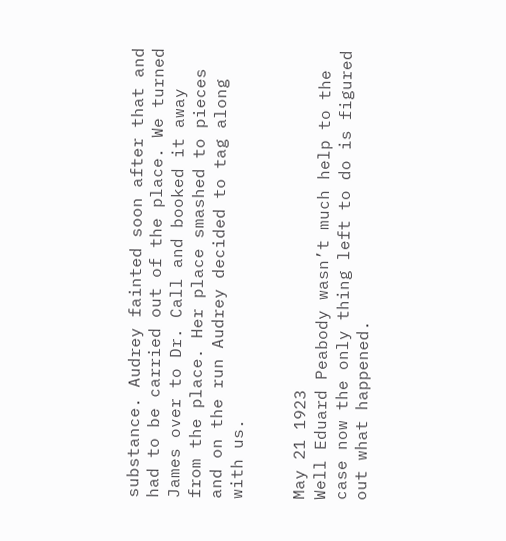substance. Audrey fainted soon after that and had to be carried out of the place. We turned James over to Dr. Call and booked it away from the place. Her place smashed to pieces and on the run Audrey decided to tag along with us.


May 21 1923
Well Eduard Peabody wasn’t much help to the case now the only thing left to do is figured out what happened.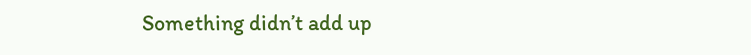Something didn’t add up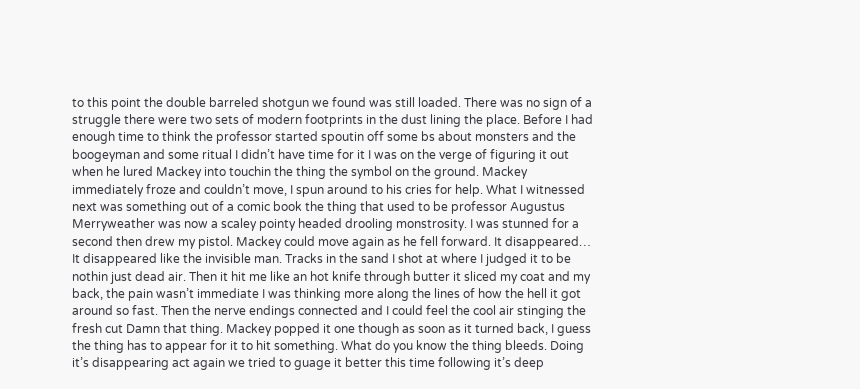to this point the double barreled shotgun we found was still loaded. There was no sign of a struggle there were two sets of modern footprints in the dust lining the place. Before I had enough time to think the professor started spoutin off some bs about monsters and the boogeyman and some ritual I didn’t have time for it I was on the verge of figuring it out when he lured Mackey into touchin the thing the symbol on the ground. Mackey immediately froze and couldn’t move, I spun around to his cries for help. What I witnessed next was something out of a comic book the thing that used to be professor Augustus Merryweather was now a scaley pointy headed drooling monstrosity. I was stunned for a second then drew my pistol. Mackey could move again as he fell forward. It disappeared… It disappeared like the invisible man. Tracks in the sand I shot at where I judged it to be nothin just dead air. Then it hit me like an hot knife through butter it sliced my coat and my back, the pain wasn’t immediate I was thinking more along the lines of how the hell it got around so fast. Then the nerve endings connected and I could feel the cool air stinging the fresh cut Damn that thing. Mackey popped it one though as soon as it turned back, I guess the thing has to appear for it to hit something. What do you know the thing bleeds. Doing it’s disappearing act again we tried to guage it better this time following it’s deep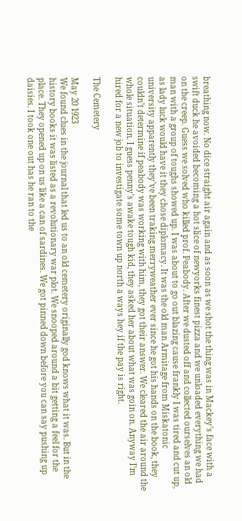breathing now. No dice straight air again and as soon as we shot the thing was in Mackey’s face with a swift duck he avoided becoming a hot slice of newyorks finest pizza and we unloaded everything we had on the creep. Guess we solved who killed prof. Peabody. After we dusted off and collected ourselves an old man with a group of toughs showed up. I was about to go out blazing cause frankly I was tired and cut up, as lady luck would have it they chose diplomacy. It was the old man Armitage from Miskatonic university apparently they’ve been traking merryweather ever since he got his hands on the book, they couldn’t determine if peabody was working with him, they got their answer. We cleared the air around the whole situation. I guess penny’s awake tough kid, they asked her about what was goin on. Anyway I’m hired for a new job to investigate some town up north a ways hey if the pay is right.

The Cemetery

May 20 1923
We found clues in the journal that led us to an old cemetery originally god knows what it was. But in the history books it was listed as a revolutionary war plot. We snooped around a bit getting a feel for the place. They opened up on us like a can of sardines. We got pinned down before you can say pushing up daisies. I took one out has he ran to the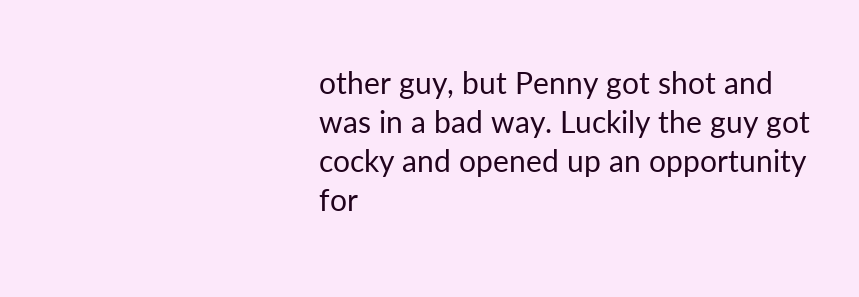other guy, but Penny got shot and was in a bad way. Luckily the guy got cocky and opened up an opportunity for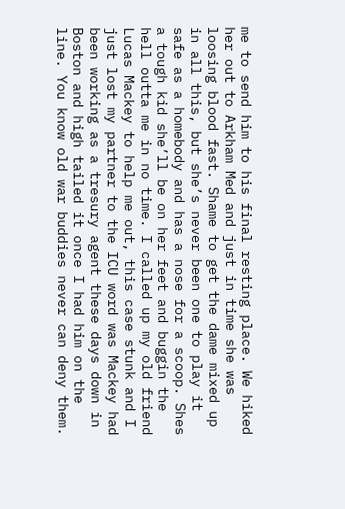me to send him to his final resting place. We hiked her out to Arkham Med and just in time she was loosing blood fast. Shame to get the dame mixed up in all this, but she’s never been one to play it safe as a homebody and has a nose for a scoop. Shes a tough kid she’ll be on her feet and buggin the hell outta me in no time. I called up my old friend Lucas Mackey to help me out, this case stunk and I just lost my partner to the ICU word was Mackey had been working as a tresury agent these days down in Boston and high tailed it once I had him on the line. You know old war buddies never can deny them.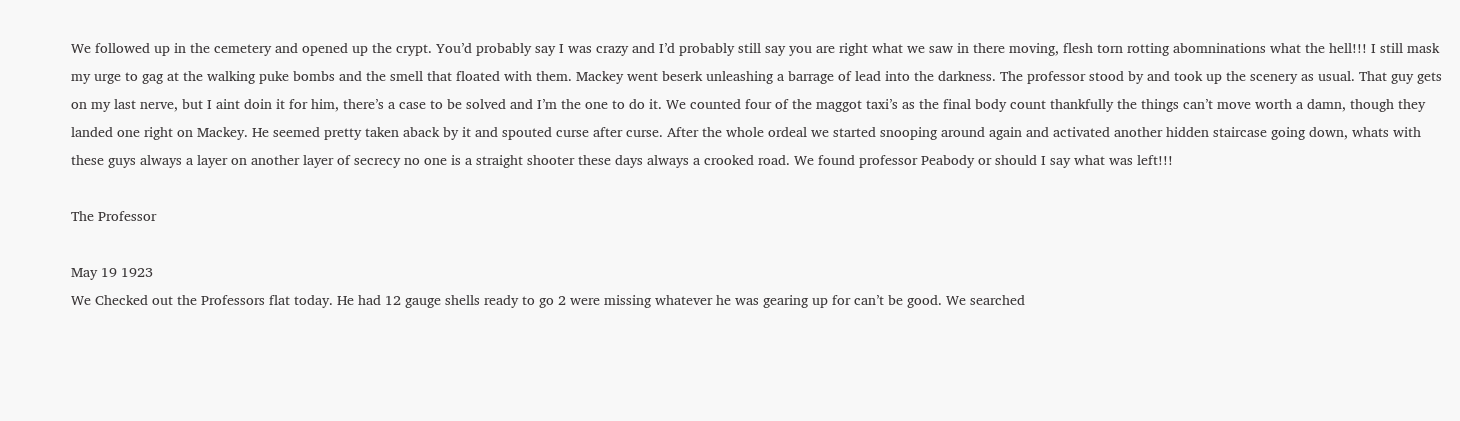We followed up in the cemetery and opened up the crypt. You’d probably say I was crazy and I’d probably still say you are right what we saw in there moving, flesh torn rotting abomninations what the hell!!! I still mask my urge to gag at the walking puke bombs and the smell that floated with them. Mackey went beserk unleashing a barrage of lead into the darkness. The professor stood by and took up the scenery as usual. That guy gets on my last nerve, but I aint doin it for him, there’s a case to be solved and I’m the one to do it. We counted four of the maggot taxi’s as the final body count thankfully the things can’t move worth a damn, though they landed one right on Mackey. He seemed pretty taken aback by it and spouted curse after curse. After the whole ordeal we started snooping around again and activated another hidden staircase going down, whats with these guys always a layer on another layer of secrecy no one is a straight shooter these days always a crooked road. We found professor Peabody or should I say what was left!!!

The Professor

May 19 1923
We Checked out the Professors flat today. He had 12 gauge shells ready to go 2 were missing whatever he was gearing up for can’t be good. We searched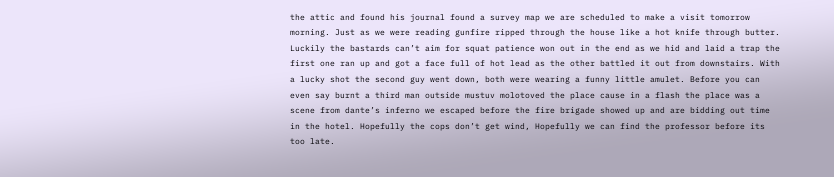the attic and found his journal found a survey map we are scheduled to make a visit tomorrow morning. Just as we were reading gunfire ripped through the house like a hot knife through butter. Luckily the bastards can’t aim for squat patience won out in the end as we hid and laid a trap the first one ran up and got a face full of hot lead as the other battled it out from downstairs. With a lucky shot the second guy went down, both were wearing a funny little amulet. Before you can even say burnt a third man outside mustuv molotoved the place cause in a flash the place was a scene from dante’s inferno we escaped before the fire brigade showed up and are bidding out time in the hotel. Hopefully the cops don’t get wind, Hopefully we can find the professor before its too late.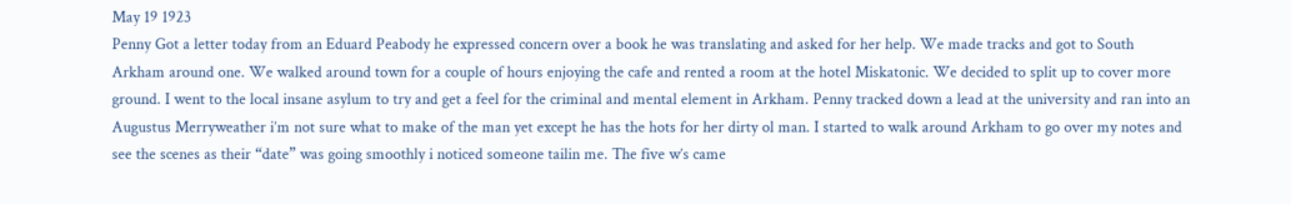May 19 1923
Penny Got a letter today from an Eduard Peabody he expressed concern over a book he was translating and asked for her help. We made tracks and got to South Arkham around one. We walked around town for a couple of hours enjoying the cafe and rented a room at the hotel Miskatonic. We decided to split up to cover more ground. I went to the local insane asylum to try and get a feel for the criminal and mental element in Arkham. Penny tracked down a lead at the university and ran into an Augustus Merryweather i’m not sure what to make of the man yet except he has the hots for her dirty ol man. I started to walk around Arkham to go over my notes and see the scenes as their “date” was going smoothly i noticed someone tailin me. The five w’s came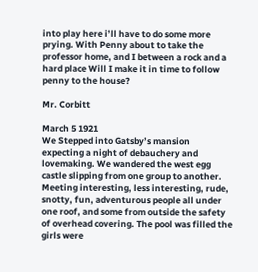into play here i’ll have to do some more prying. With Penny about to take the professor home, and I between a rock and a hard place Will I make it in time to follow penny to the house?

Mr. Corbitt

March 5 1921
We Stepped into Gatsby’s mansion expecting a night of debauchery and lovemaking. We wandered the west egg castle slipping from one group to another. Meeting interesting, less interesting, rude, snotty, fun, adventurous people all under one roof, and some from outside the safety of overhead covering. The pool was filled the girls were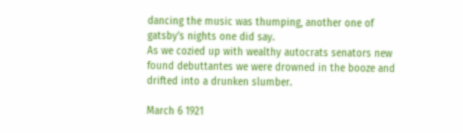dancing the music was thumping, another one of gatsby’s nights one did say.
As we cozied up with wealthy autocrats senators new found debuttantes we were drowned in the booze and drifted into a drunken slumber.

March 6 1921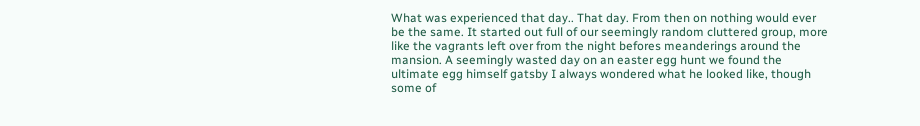What was experienced that day.. That day. From then on nothing would ever be the same. It started out full of our seemingly random cluttered group, more like the vagrants left over from the night befores meanderings around the mansion. A seemingly wasted day on an easter egg hunt we found the ultimate egg himself gatsby I always wondered what he looked like, though some of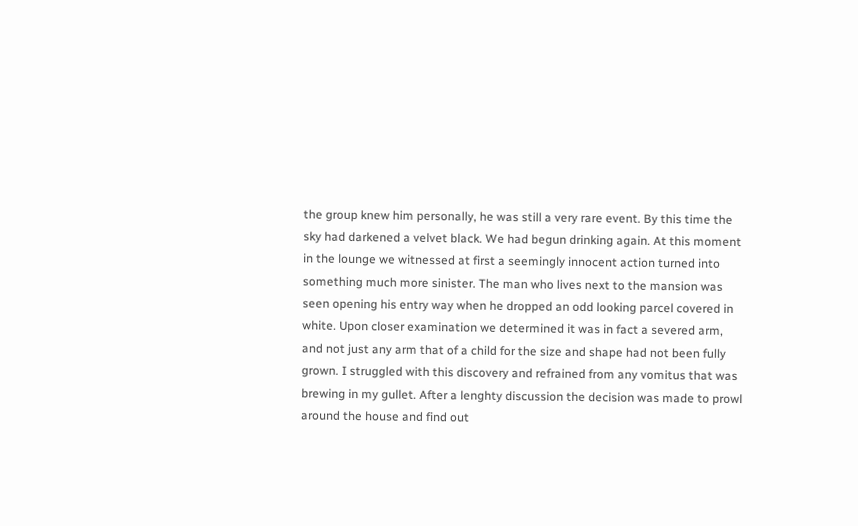the group knew him personally, he was still a very rare event. By this time the sky had darkened a velvet black. We had begun drinking again. At this moment in the lounge we witnessed at first a seemingly innocent action turned into something much more sinister. The man who lives next to the mansion was seen opening his entry way when he dropped an odd looking parcel covered in white. Upon closer examination we determined it was in fact a severed arm, and not just any arm that of a child for the size and shape had not been fully grown. I struggled with this discovery and refrained from any vomitus that was brewing in my gullet. After a lenghty discussion the decision was made to prowl around the house and find out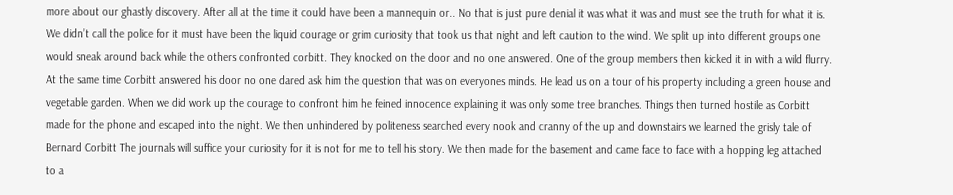more about our ghastly discovery. After all at the time it could have been a mannequin or.. No that is just pure denial it was what it was and must see the truth for what it is. We didn’t call the police for it must have been the liquid courage or grim curiosity that took us that night and left caution to the wind. We split up into different groups one would sneak around back while the others confronted corbitt. They knocked on the door and no one answered. One of the group members then kicked it in with a wild flurry. At the same time Corbitt answered his door no one dared ask him the question that was on everyones minds. He lead us on a tour of his property including a green house and vegetable garden. When we did work up the courage to confront him he feined innocence explaining it was only some tree branches. Things then turned hostile as Corbitt made for the phone and escaped into the night. We then unhindered by politeness searched every nook and cranny of the up and downstairs we learned the grisly tale of Bernard Corbitt The journals will suffice your curiosity for it is not for me to tell his story. We then made for the basement and came face to face with a hopping leg attached to a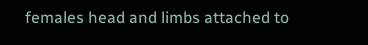females head and limbs attached to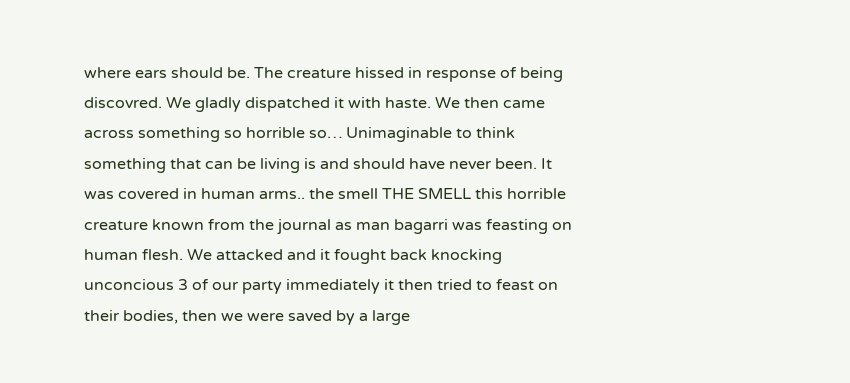where ears should be. The creature hissed in response of being discovred. We gladly dispatched it with haste. We then came across something so horrible so… Unimaginable to think something that can be living is and should have never been. It was covered in human arms.. the smell THE SMELL this horrible creature known from the journal as man bagarri was feasting on human flesh. We attacked and it fought back knocking unconcious 3 of our party immediately it then tried to feast on their bodies, then we were saved by a large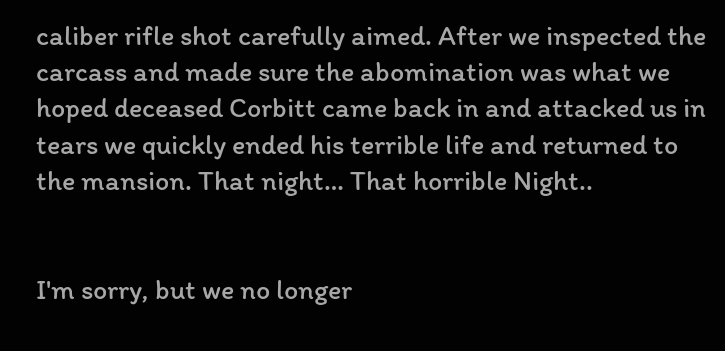caliber rifle shot carefully aimed. After we inspected the carcass and made sure the abomination was what we hoped deceased Corbitt came back in and attacked us in tears we quickly ended his terrible life and returned to the mansion. That night… That horrible Night..


I'm sorry, but we no longer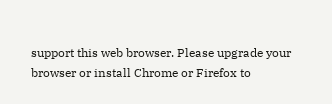support this web browser. Please upgrade your browser or install Chrome or Firefox to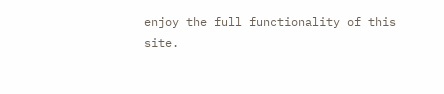enjoy the full functionality of this site.